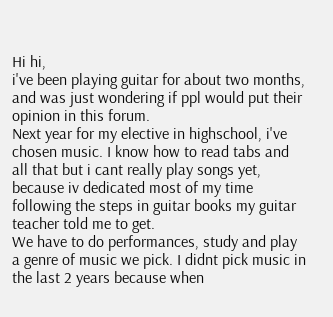Hi hi,
i've been playing guitar for about two months, and was just wondering if ppl would put their opinion in this forum.
Next year for my elective in highschool, i've chosen music. I know how to read tabs and all that but i cant really play songs yet, because iv dedicated most of my time following the steps in guitar books my guitar teacher told me to get.
We have to do performances, study and play a genre of music we pick. I didnt pick music in the last 2 years because when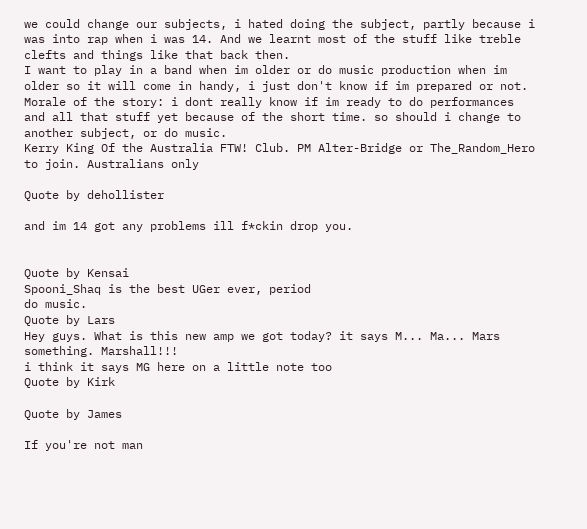we could change our subjects, i hated doing the subject, partly because i was into rap when i was 14. And we learnt most of the stuff like treble clefts and things like that back then.
I want to play in a band when im older or do music production when im older so it will come in handy, i just don't know if im prepared or not.
Morale of the story: i dont really know if im ready to do performances and all that stuff yet because of the short time. so should i change to another subject, or do music.
Kerry King Of the Australia FTW! Club. PM Alter-Bridge or The_Random_Hero to join. Australians only

Quote by dehollister

and im 14 got any problems ill f*ckin drop you.


Quote by Kensai
Spooni_Shaq is the best UGer ever, period
do music.
Quote by Lars
Hey guys. What is this new amp we got today? it says M... Ma... Mars something. Marshall!!!
i think it says MG here on a little note too
Quote by Kirk

Quote by James

If you're not man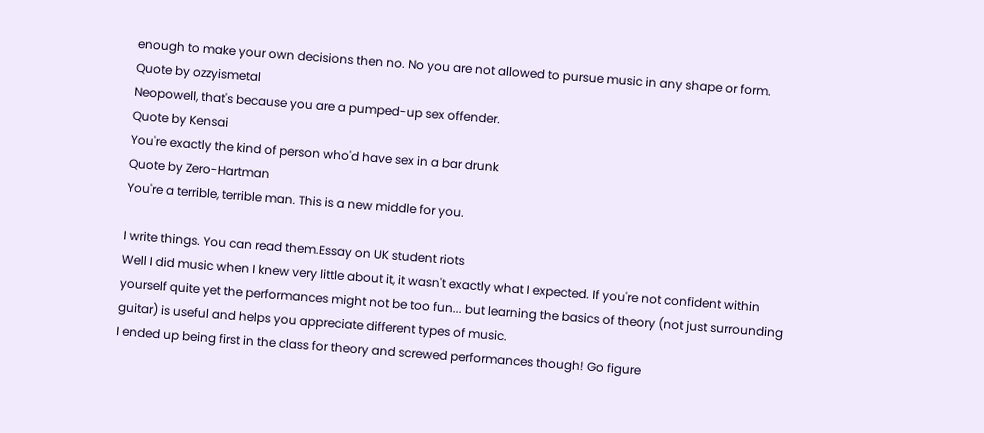enough to make your own decisions then no. No you are not allowed to pursue music in any shape or form.
Quote by ozzyismetal
Neopowell, that's because you are a pumped-up sex offender.
Quote by Kensai
You're exactly the kind of person who'd have sex in a bar drunk
Quote by Zero-Hartman
You're a terrible, terrible man. This is a new middle for you.

I write things. You can read them.Essay on UK student riots
Well I did music when I knew very little about it, it wasn't exactly what I expected. If you're not confident within yourself quite yet the performances might not be too fun... but learning the basics of theory (not just surrounding guitar) is useful and helps you appreciate different types of music.
I ended up being first in the class for theory and screwed performances though! Go figure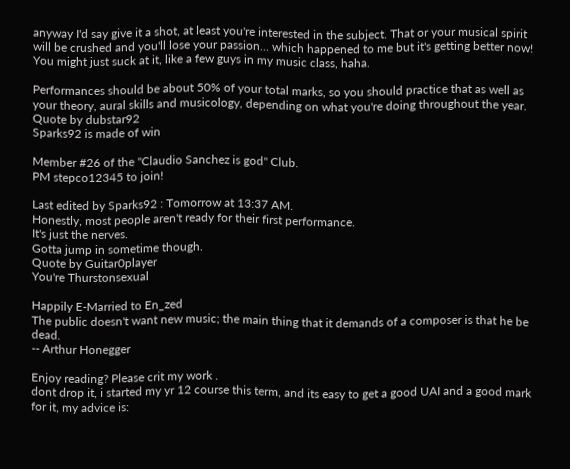anyway I'd say give it a shot, at least you're interested in the subject. That or your musical spirit will be crushed and you'll lose your passion... which happened to me but it's getting better now!
You might just suck at it, like a few guys in my music class, haha.

Performances should be about 50% of your total marks, so you should practice that as well as your theory, aural skills and musicology, depending on what you're doing throughout the year.
Quote by dubstar92
Sparks92 is made of win

Member #26 of the "Claudio Sanchez is god" Club.
PM stepco12345 to join!

Last edited by Sparks92 : Tomorrow at 13:37 AM.
Honestly, most people aren't ready for their first performance.
It's just the nerves.
Gotta jump in sometime though.
Quote by Guitar0player
You're Thurstonsexual

Happily E-Married to En_zed
The public doesn't want new music; the main thing that it demands of a composer is that he be dead.
-- Arthur Honegger

Enjoy reading? Please crit my work .
dont drop it, i started my yr 12 course this term, and its easy to get a good UAI and a good mark for it, my advice is: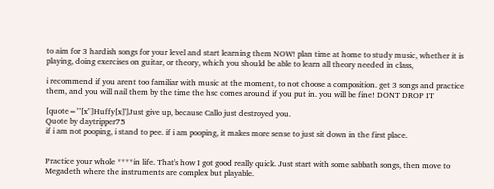to aim for 3 hardish songs for your level and start learning them NOW! plan time at home to study music, whether it is playing, doing exercises on guitar, or theory, which you should be able to learn all theory needed in class,

i recommend if you arent too familiar with music at the moment, to not choose a composition. get 3 songs and practice them, and you will nail them by the time the hsc comes around if you put in. you will be fine! DONT DROP IT

[quote="'[x"]Huffy[x]']Just give up, because Callo just destroyed you.
Quote by daytripper75
if i am not pooping, i stand to pee. if i am pooping, it makes more sense to just sit down in the first place.


Practice your whole ****in life. That's how I got good really quick. Just start with some sabbath songs, then move to Megadeth where the instruments are complex but playable.